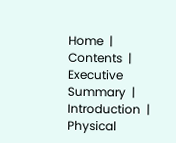Home  |   Contents  |   Executive Summary  |   Introduction  |   Physical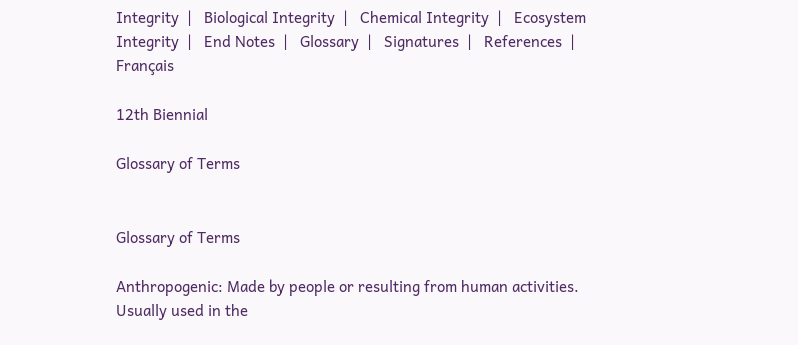Integrity  |   Biological Integrity  |   Chemical Integrity  |   Ecosystem Integrity  |   End Notes  |   Glossary  |   Signatures  |   References  |   Français

12th Biennial

Glossary of Terms


Glossary of Terms

Anthropogenic: Made by people or resulting from human activities. Usually used in the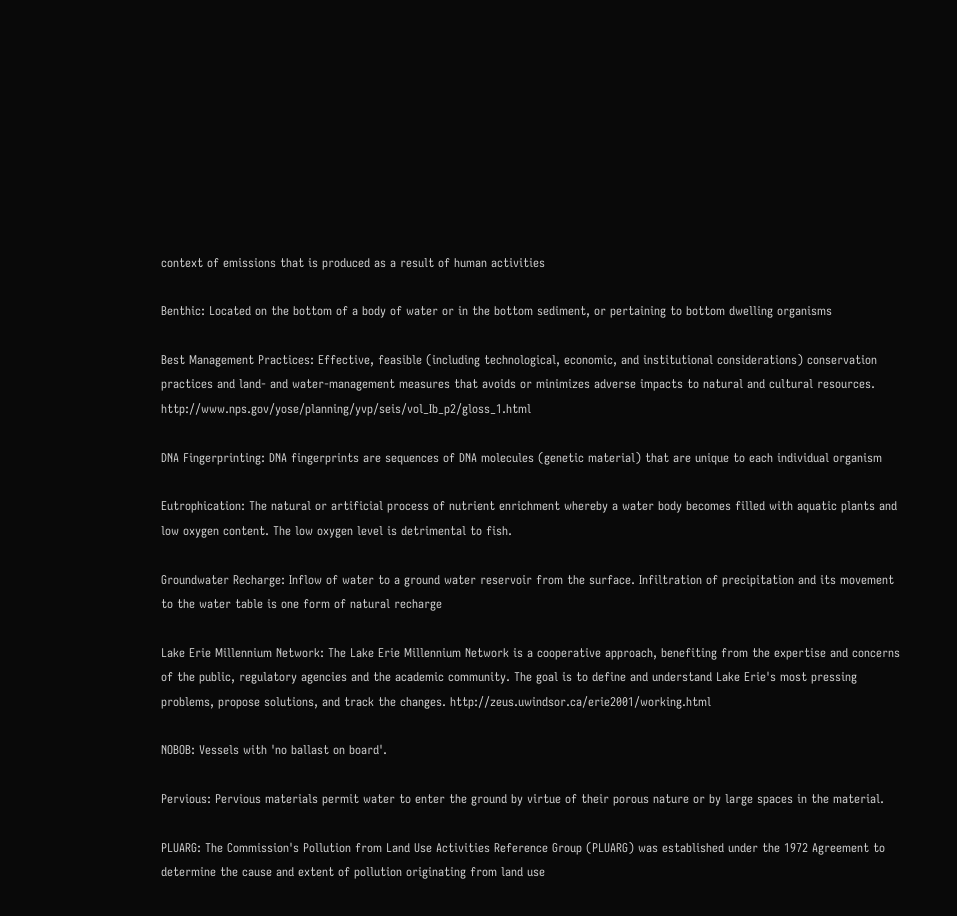context of emissions that is produced as a result of human activities

Benthic: Located on the bottom of a body of water or in the bottom sediment, or pertaining to bottom dwelling organisms

Best Management Practices: Effective, feasible (including technological, economic, and institutional considerations) conservation practices and land- and water-management measures that avoids or minimizes adverse impacts to natural and cultural resources. http://www.nps.gov/yose/planning/yvp/seis/vol_Ib_p2/gloss_1.html

DNA Fingerprinting: DNA fingerprints are sequences of DNA molecules (genetic material) that are unique to each individual organism

Eutrophication: The natural or artificial process of nutrient enrichment whereby a water body becomes filled with aquatic plants and low oxygen content. The low oxygen level is detrimental to fish.

Groundwater Recharge: Inflow of water to a ground water reservoir from the surface. Infiltration of precipitation and its movement to the water table is one form of natural recharge

Lake Erie Millennium Network: The Lake Erie Millennium Network is a cooperative approach, benefiting from the expertise and concerns of the public, regulatory agencies and the academic community. The goal is to define and understand Lake Erie's most pressing problems, propose solutions, and track the changes. http://zeus.uwindsor.ca/erie2001/working.html

NOBOB: Vessels with 'no ballast on board'.

Pervious: Pervious materials permit water to enter the ground by virtue of their porous nature or by large spaces in the material.

PLUARG: The Commission's Pollution from Land Use Activities Reference Group (PLUARG) was established under the 1972 Agreement to determine the cause and extent of pollution originating from land use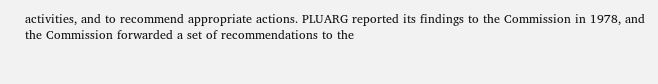activities, and to recommend appropriate actions. PLUARG reported its findings to the Commission in 1978, and the Commission forwarded a set of recommendations to the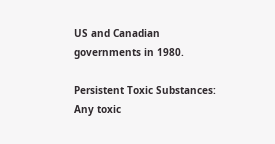US and Canadian governments in 1980.

Persistent Toxic Substances: Any toxic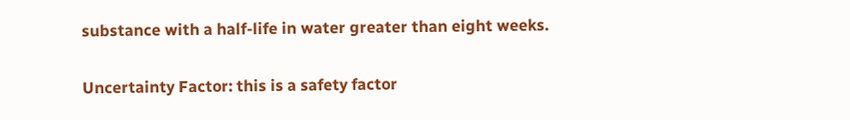substance with a half-life in water greater than eight weeks.

Uncertainty Factor: this is a safety factor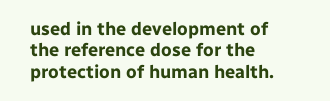used in the development of the reference dose for the protection of human health.